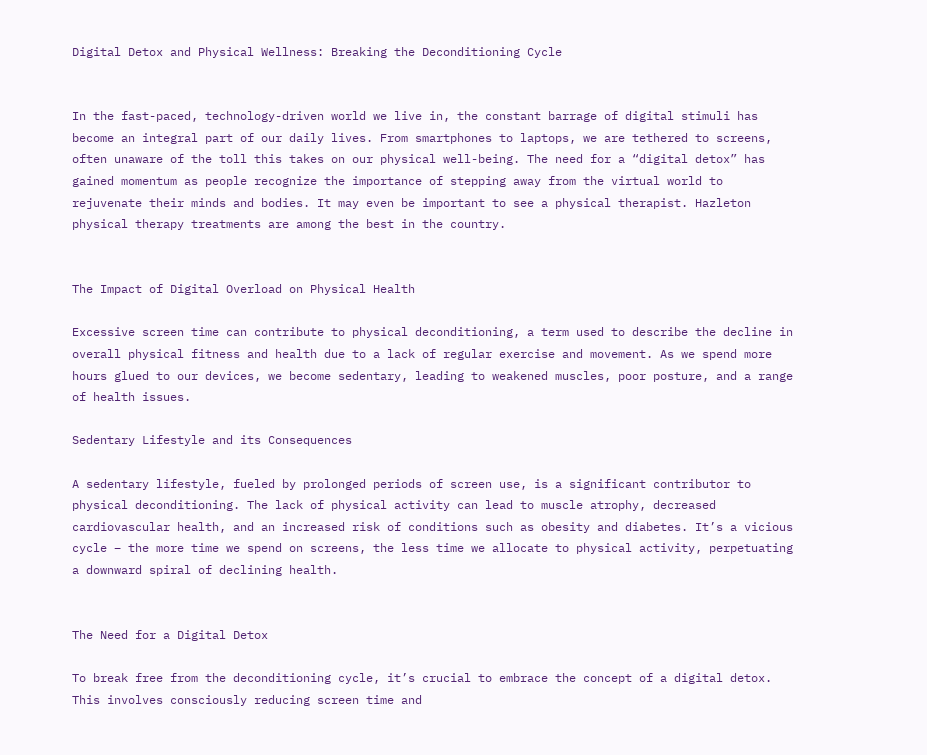Digital Detox and Physical Wellness: Breaking the Deconditioning Cycle


In the fast-paced, technology-driven world we live in, the constant barrage of digital stimuli has become an integral part of our daily lives. From smartphones to laptops, we are tethered to screens, often unaware of the toll this takes on our physical well-being. The need for a “digital detox” has gained momentum as people recognize the importance of stepping away from the virtual world to rejuvenate their minds and bodies. It may even be important to see a physical therapist. Hazleton physical therapy treatments are among the best in the country.


The Impact of Digital Overload on Physical Health

Excessive screen time can contribute to physical deconditioning, a term used to describe the decline in overall physical fitness and health due to a lack of regular exercise and movement. As we spend more hours glued to our devices, we become sedentary, leading to weakened muscles, poor posture, and a range of health issues.

Sedentary Lifestyle and its Consequences

A sedentary lifestyle, fueled by prolonged periods of screen use, is a significant contributor to physical deconditioning. The lack of physical activity can lead to muscle atrophy, decreased cardiovascular health, and an increased risk of conditions such as obesity and diabetes. It’s a vicious cycle – the more time we spend on screens, the less time we allocate to physical activity, perpetuating a downward spiral of declining health.


The Need for a Digital Detox

To break free from the deconditioning cycle, it’s crucial to embrace the concept of a digital detox. This involves consciously reducing screen time and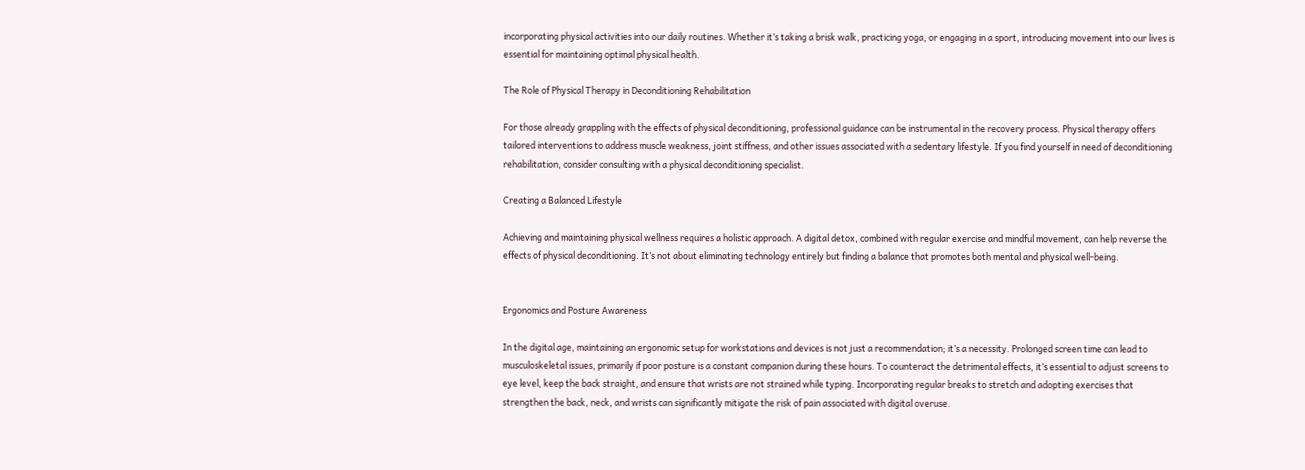incorporating physical activities into our daily routines. Whether it’s taking a brisk walk, practicing yoga, or engaging in a sport, introducing movement into our lives is essential for maintaining optimal physical health.

The Role of Physical Therapy in Deconditioning Rehabilitation

For those already grappling with the effects of physical deconditioning, professional guidance can be instrumental in the recovery process. Physical therapy offers tailored interventions to address muscle weakness, joint stiffness, and other issues associated with a sedentary lifestyle. If you find yourself in need of deconditioning rehabilitation, consider consulting with a physical deconditioning specialist.

Creating a Balanced Lifestyle

Achieving and maintaining physical wellness requires a holistic approach. A digital detox, combined with regular exercise and mindful movement, can help reverse the effects of physical deconditioning. It’s not about eliminating technology entirely but finding a balance that promotes both mental and physical well-being.


Ergonomics and Posture Awareness

In the digital age, maintaining an ergonomic setup for workstations and devices is not just a recommendation; it’s a necessity. Prolonged screen time can lead to musculoskeletal issues, primarily if poor posture is a constant companion during these hours. To counteract the detrimental effects, it’s essential to adjust screens to eye level, keep the back straight, and ensure that wrists are not strained while typing. Incorporating regular breaks to stretch and adopting exercises that strengthen the back, neck, and wrists can significantly mitigate the risk of pain associated with digital overuse.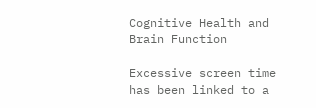Cognitive Health and Brain Function

Excessive screen time has been linked to a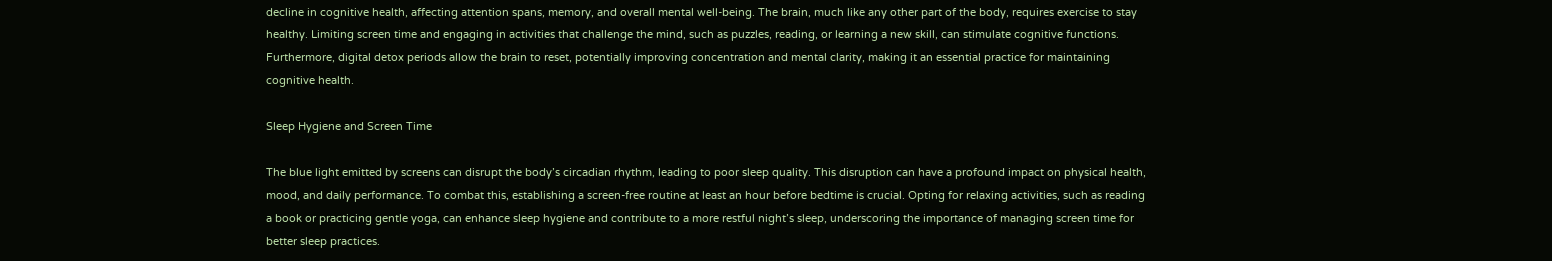decline in cognitive health, affecting attention spans, memory, and overall mental well-being. The brain, much like any other part of the body, requires exercise to stay healthy. Limiting screen time and engaging in activities that challenge the mind, such as puzzles, reading, or learning a new skill, can stimulate cognitive functions. Furthermore, digital detox periods allow the brain to reset, potentially improving concentration and mental clarity, making it an essential practice for maintaining cognitive health.

Sleep Hygiene and Screen Time

The blue light emitted by screens can disrupt the body’s circadian rhythm, leading to poor sleep quality. This disruption can have a profound impact on physical health, mood, and daily performance. To combat this, establishing a screen-free routine at least an hour before bedtime is crucial. Opting for relaxing activities, such as reading a book or practicing gentle yoga, can enhance sleep hygiene and contribute to a more restful night’s sleep, underscoring the importance of managing screen time for better sleep practices.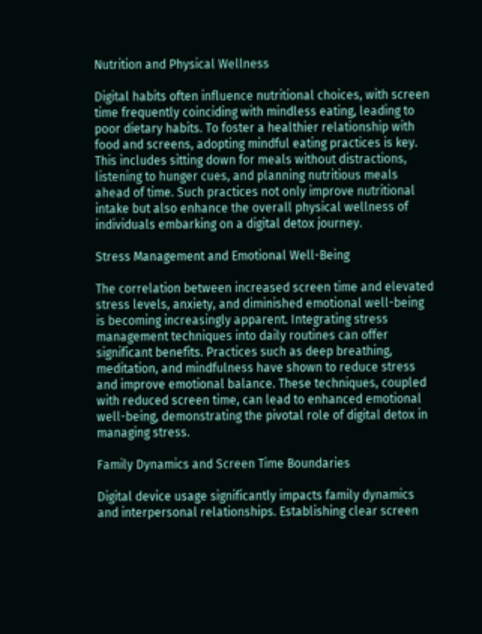Nutrition and Physical Wellness

Digital habits often influence nutritional choices, with screen time frequently coinciding with mindless eating, leading to poor dietary habits. To foster a healthier relationship with food and screens, adopting mindful eating practices is key. This includes sitting down for meals without distractions, listening to hunger cues, and planning nutritious meals ahead of time. Such practices not only improve nutritional intake but also enhance the overall physical wellness of individuals embarking on a digital detox journey.

Stress Management and Emotional Well-Being

The correlation between increased screen time and elevated stress levels, anxiety, and diminished emotional well-being is becoming increasingly apparent. Integrating stress management techniques into daily routines can offer significant benefits. Practices such as deep breathing, meditation, and mindfulness have shown to reduce stress and improve emotional balance. These techniques, coupled with reduced screen time, can lead to enhanced emotional well-being, demonstrating the pivotal role of digital detox in managing stress.

Family Dynamics and Screen Time Boundaries

Digital device usage significantly impacts family dynamics and interpersonal relationships. Establishing clear screen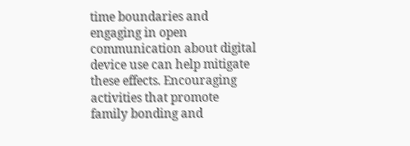time boundaries and engaging in open communication about digital device use can help mitigate these effects. Encouraging activities that promote family bonding and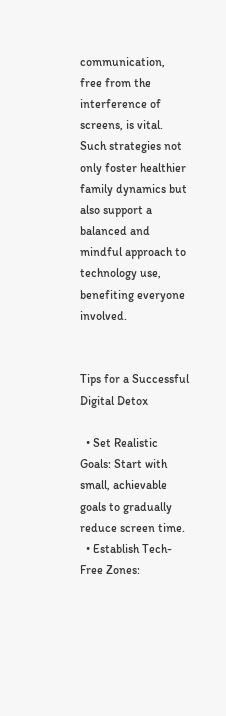communication, free from the interference of screens, is vital. Such strategies not only foster healthier family dynamics but also support a balanced and mindful approach to technology use, benefiting everyone involved.


Tips for a Successful Digital Detox

  • Set Realistic Goals: Start with small, achievable goals to gradually reduce screen time.
  • Establish Tech-Free Zones: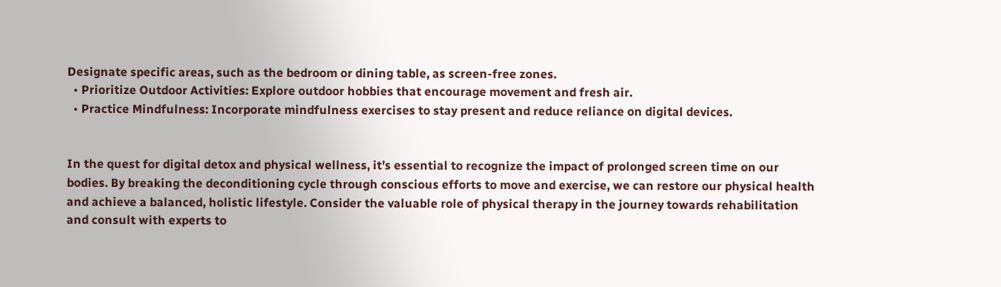Designate specific areas, such as the bedroom or dining table, as screen-free zones.
  • Prioritize Outdoor Activities: Explore outdoor hobbies that encourage movement and fresh air.
  • Practice Mindfulness: Incorporate mindfulness exercises to stay present and reduce reliance on digital devices.


In the quest for digital detox and physical wellness, it’s essential to recognize the impact of prolonged screen time on our bodies. By breaking the deconditioning cycle through conscious efforts to move and exercise, we can restore our physical health and achieve a balanced, holistic lifestyle. Consider the valuable role of physical therapy in the journey towards rehabilitation and consult with experts to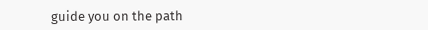guide you on the path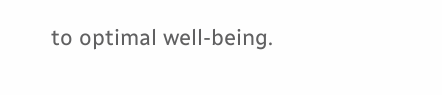to optimal well-being.